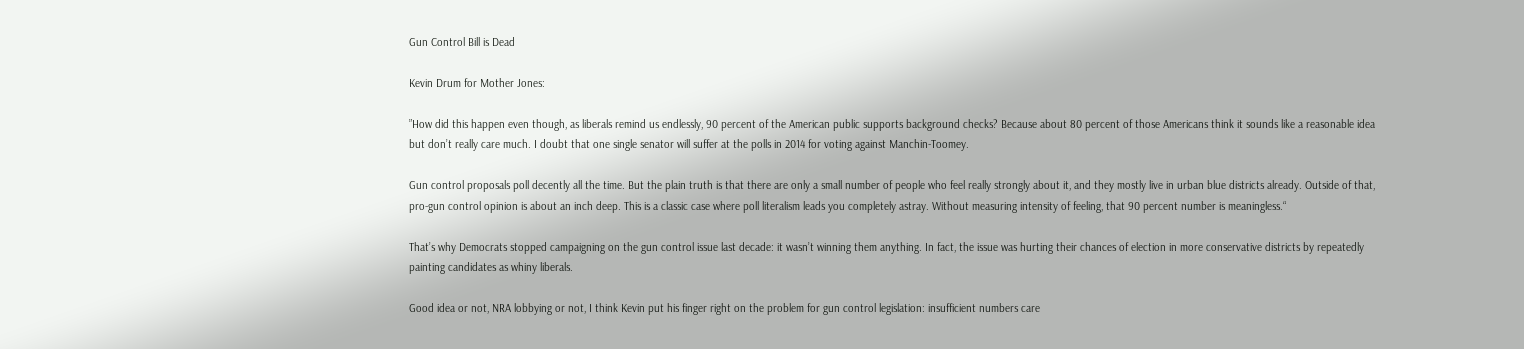Gun Control Bill is Dead

Kevin Drum for Mother Jones:

”How did this happen even though, as liberals remind us endlessly, 90 percent of the American public supports background checks? Because about 80 percent of those Americans think it sounds like a reasonable idea but don’t really care much. I doubt that one single senator will suffer at the polls in 2014 for voting against Manchin-Toomey.

Gun control proposals poll decently all the time. But the plain truth is that there are only a small number of people who feel really strongly about it, and they mostly live in urban blue districts already. Outside of that, pro-gun control opinion is about an inch deep. This is a classic case where poll literalism leads you completely astray. Without measuring intensity of feeling, that 90 percent number is meaningless.“

That’s why Democrats stopped campaigning on the gun control issue last decade: it wasn’t winning them anything. In fact, the issue was hurting their chances of election in more conservative districts by repeatedly painting candidates as whiny liberals.

Good idea or not, NRA lobbying or not, I think Kevin put his finger right on the problem for gun control legislation: insufficient numbers care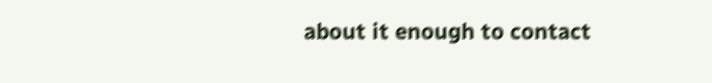about it enough to contact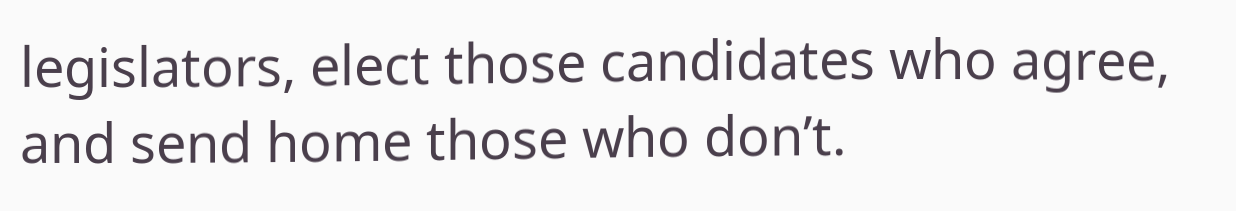legislators, elect those candidates who agree, and send home those who don’t.